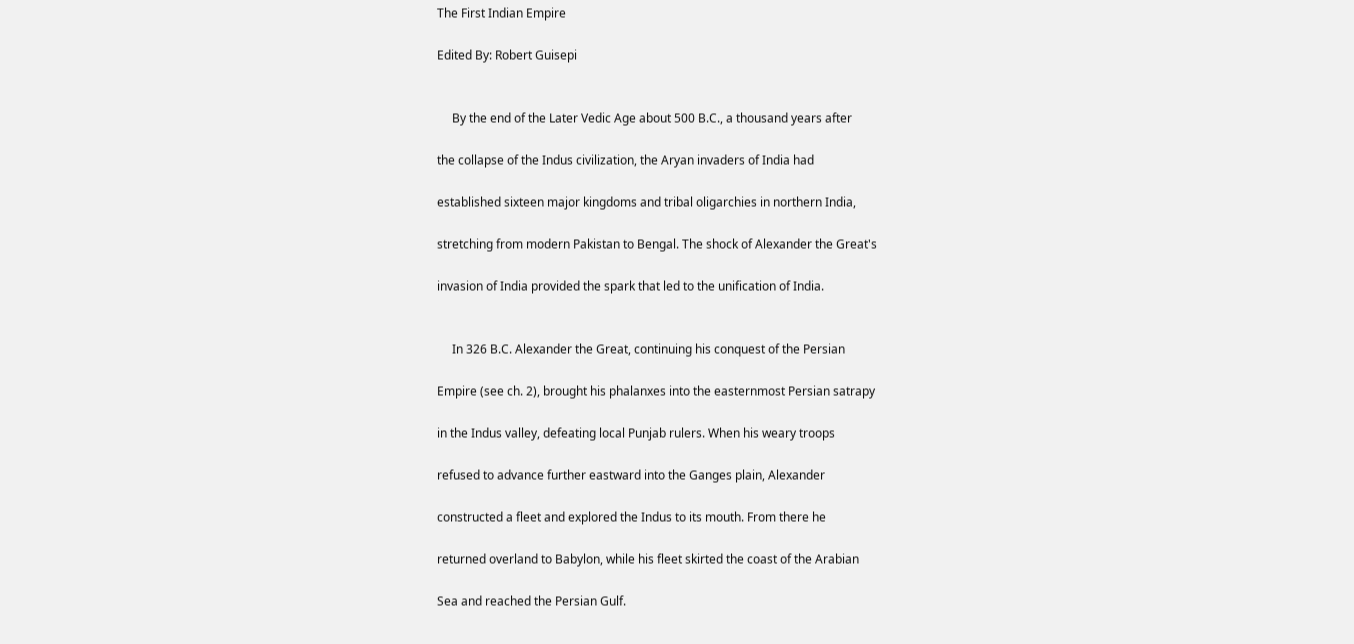The First Indian Empire

Edited By: Robert Guisepi


     By the end of the Later Vedic Age about 500 B.C., a thousand years after

the collapse of the Indus civilization, the Aryan invaders of India had

established sixteen major kingdoms and tribal oligarchies in northern India,

stretching from modern Pakistan to Bengal. The shock of Alexander the Great's

invasion of India provided the spark that led to the unification of India.


     In 326 B.C. Alexander the Great, continuing his conquest of the Persian

Empire (see ch. 2), brought his phalanxes into the easternmost Persian satrapy

in the Indus valley, defeating local Punjab rulers. When his weary troops

refused to advance further eastward into the Ganges plain, Alexander

constructed a fleet and explored the Indus to its mouth. From there he

returned overland to Babylon, while his fleet skirted the coast of the Arabian

Sea and reached the Persian Gulf.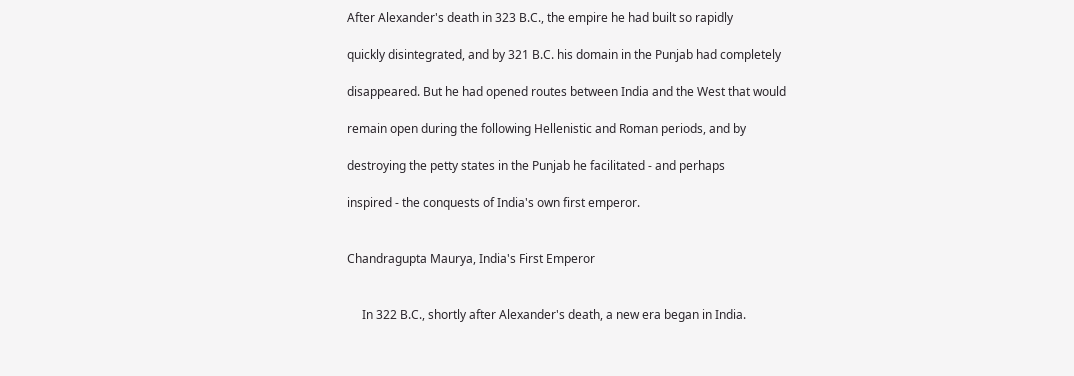After Alexander's death in 323 B.C., the empire he had built so rapidly

quickly disintegrated, and by 321 B.C. his domain in the Punjab had completely

disappeared. But he had opened routes between India and the West that would

remain open during the following Hellenistic and Roman periods, and by

destroying the petty states in the Punjab he facilitated - and perhaps

inspired - the conquests of India's own first emperor.


Chandragupta Maurya, India's First Emperor


     In 322 B.C., shortly after Alexander's death, a new era began in India.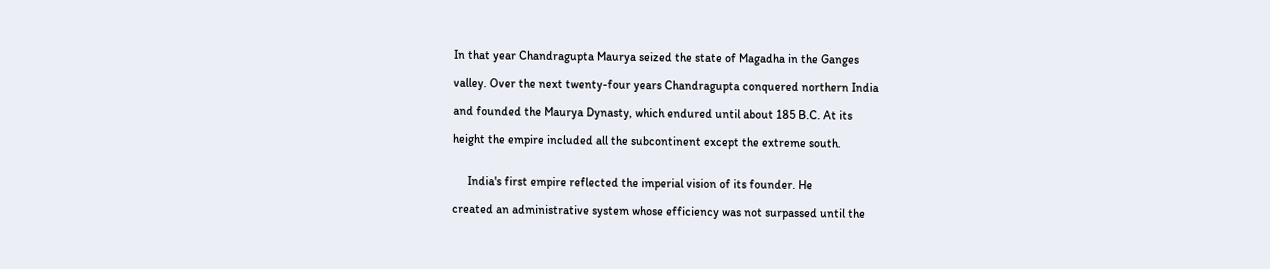In that year Chandragupta Maurya seized the state of Magadha in the Ganges

valley. Over the next twenty-four years Chandragupta conquered northern India

and founded the Maurya Dynasty, which endured until about 185 B.C. At its

height the empire included all the subcontinent except the extreme south.


     India's first empire reflected the imperial vision of its founder. He

created an administrative system whose efficiency was not surpassed until the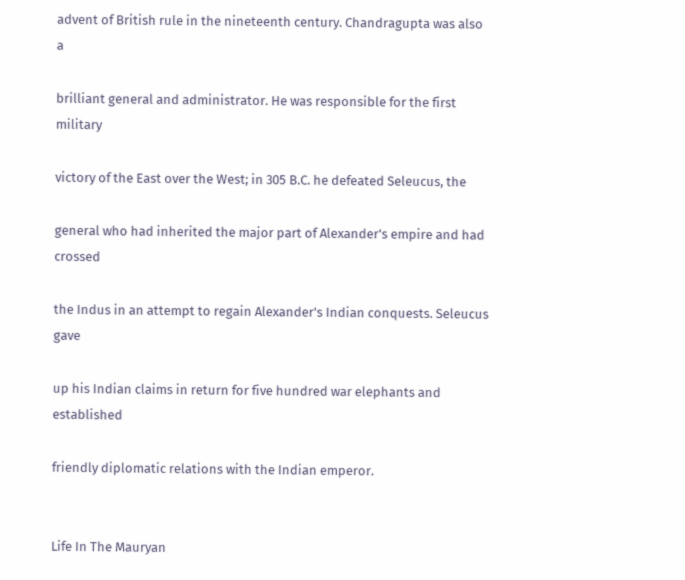advent of British rule in the nineteenth century. Chandragupta was also a

brilliant general and administrator. He was responsible for the first military

victory of the East over the West; in 305 B.C. he defeated Seleucus, the

general who had inherited the major part of Alexander's empire and had crossed

the Indus in an attempt to regain Alexander's Indian conquests. Seleucus gave

up his Indian claims in return for five hundred war elephants and established

friendly diplomatic relations with the Indian emperor.


Life In The Mauryan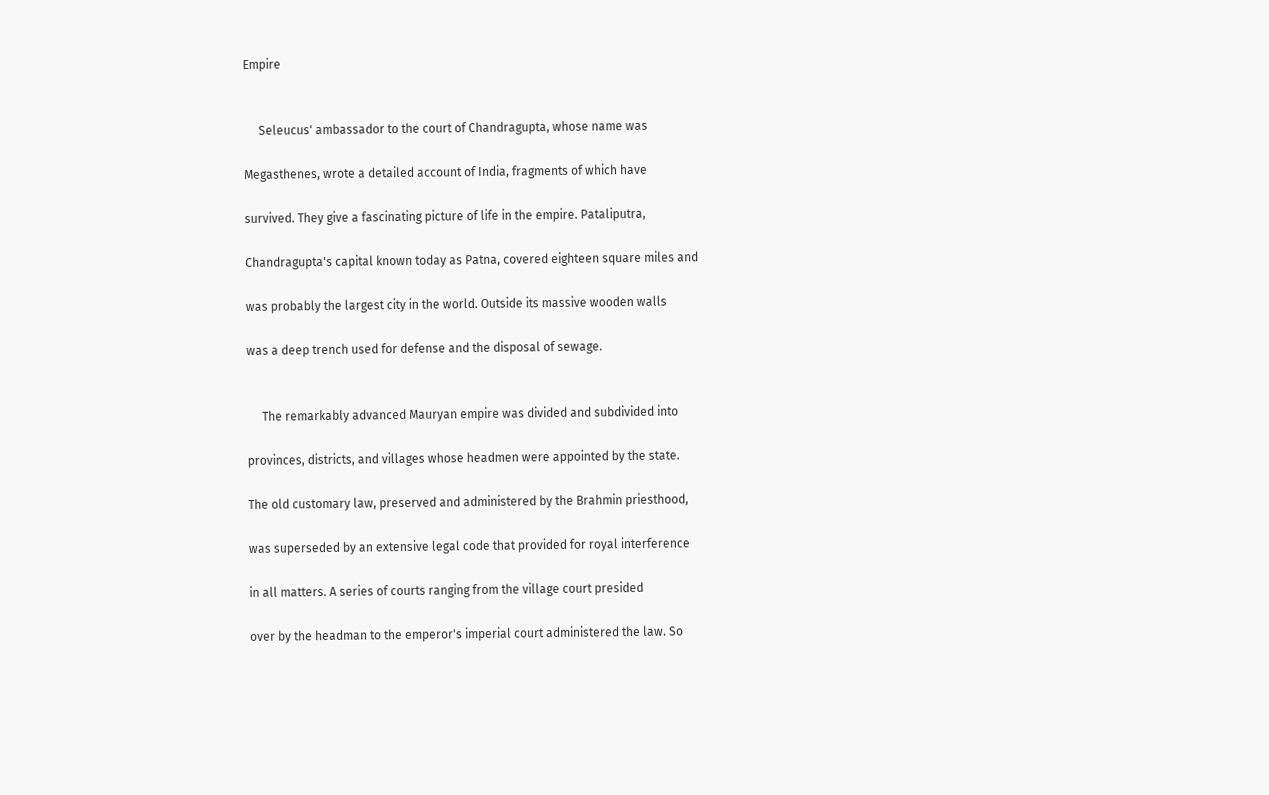Empire


     Seleucus' ambassador to the court of Chandragupta, whose name was

Megasthenes, wrote a detailed account of India, fragments of which have

survived. They give a fascinating picture of life in the empire. Pataliputra,

Chandragupta's capital known today as Patna, covered eighteen square miles and

was probably the largest city in the world. Outside its massive wooden walls

was a deep trench used for defense and the disposal of sewage.


     The remarkably advanced Mauryan empire was divided and subdivided into

provinces, districts, and villages whose headmen were appointed by the state.

The old customary law, preserved and administered by the Brahmin priesthood,

was superseded by an extensive legal code that provided for royal interference

in all matters. A series of courts ranging from the village court presided

over by the headman to the emperor's imperial court administered the law. So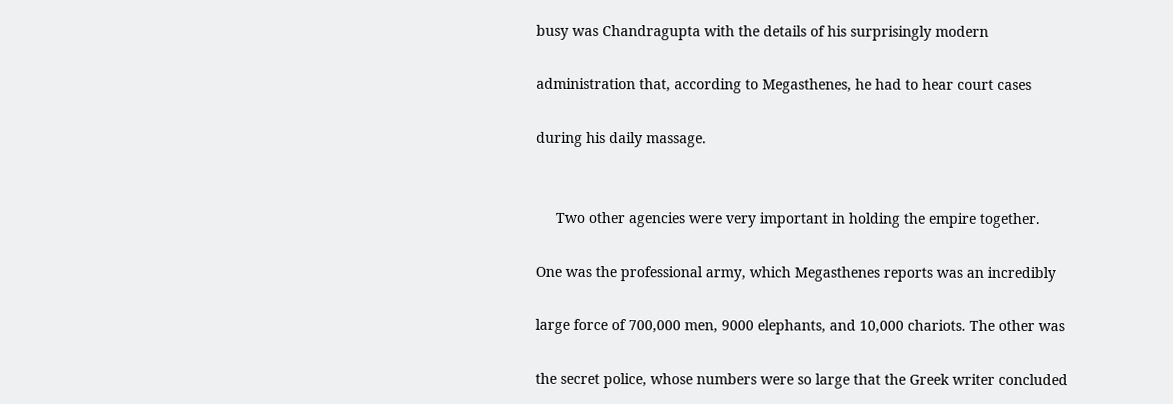busy was Chandragupta with the details of his surprisingly modern

administration that, according to Megasthenes, he had to hear court cases

during his daily massage.


     Two other agencies were very important in holding the empire together.

One was the professional army, which Megasthenes reports was an incredibly

large force of 700,000 men, 9000 elephants, and 10,000 chariots. The other was

the secret police, whose numbers were so large that the Greek writer concluded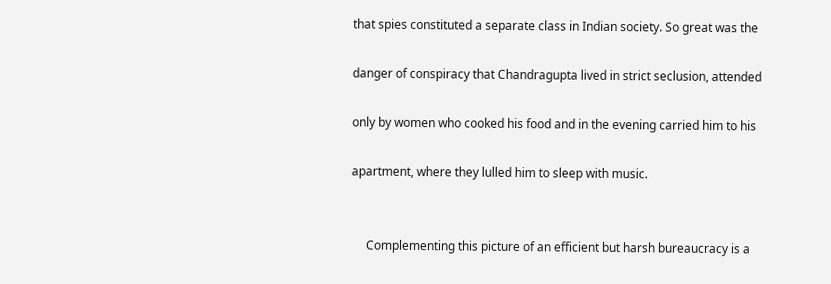that spies constituted a separate class in Indian society. So great was the

danger of conspiracy that Chandragupta lived in strict seclusion, attended

only by women who cooked his food and in the evening carried him to his

apartment, where they lulled him to sleep with music.


     Complementing this picture of an efficient but harsh bureaucracy is a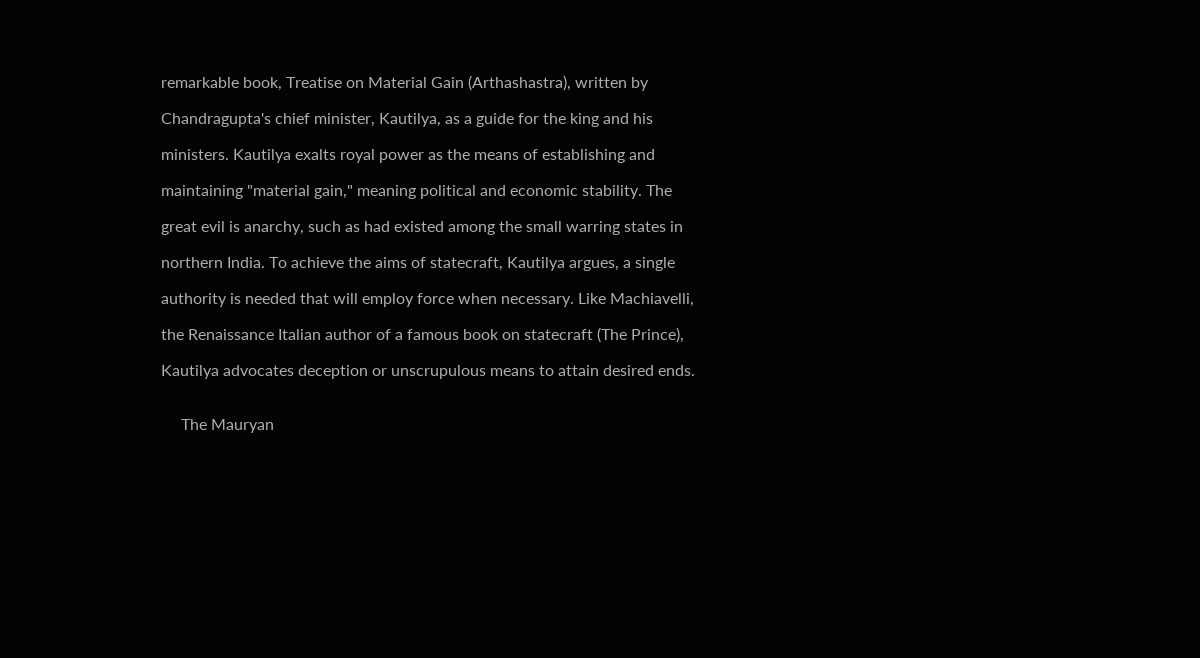remarkable book, Treatise on Material Gain (Arthashastra), written by

Chandragupta's chief minister, Kautilya, as a guide for the king and his

ministers. Kautilya exalts royal power as the means of establishing and

maintaining "material gain," meaning political and economic stability. The

great evil is anarchy, such as had existed among the small warring states in

northern India. To achieve the aims of statecraft, Kautilya argues, a single

authority is needed that will employ force when necessary. Like Machiavelli,

the Renaissance Italian author of a famous book on statecraft (The Prince),

Kautilya advocates deception or unscrupulous means to attain desired ends.


     The Mauryan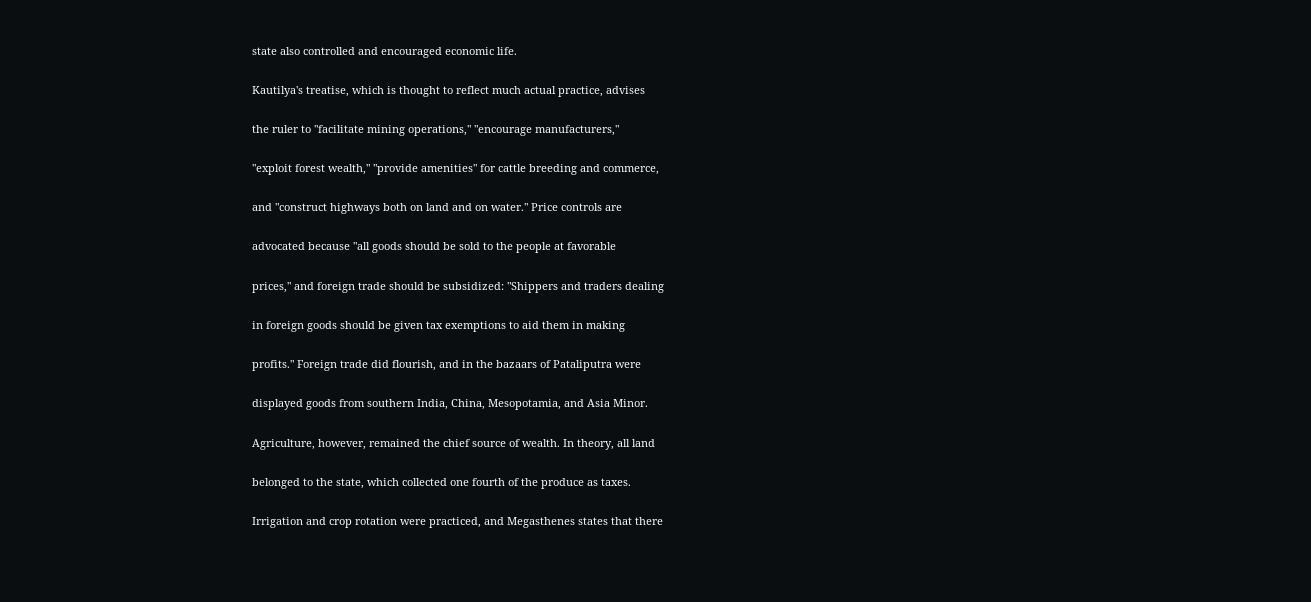state also controlled and encouraged economic life.

Kautilya's treatise, which is thought to reflect much actual practice, advises

the ruler to "facilitate mining operations," "encourage manufacturers,"

"exploit forest wealth," "provide amenities" for cattle breeding and commerce,

and "construct highways both on land and on water." Price controls are

advocated because "all goods should be sold to the people at favorable

prices," and foreign trade should be subsidized: "Shippers and traders dealing

in foreign goods should be given tax exemptions to aid them in making

profits." Foreign trade did flourish, and in the bazaars of Pataliputra were

displayed goods from southern India, China, Mesopotamia, and Asia Minor.

Agriculture, however, remained the chief source of wealth. In theory, all land

belonged to the state, which collected one fourth of the produce as taxes.

Irrigation and crop rotation were practiced, and Megasthenes states that there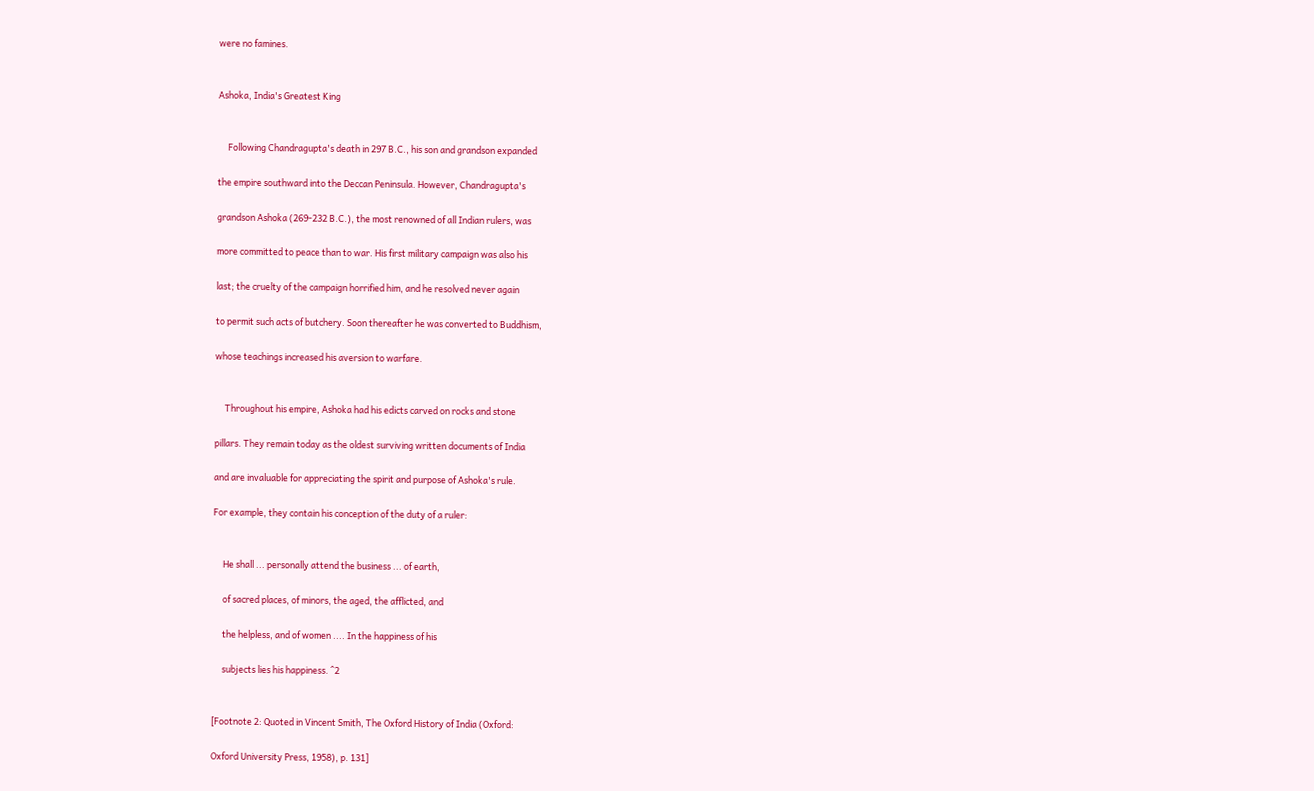were no famines.


Ashoka, India's Greatest King


     Following Chandragupta's death in 297 B.C., his son and grandson expanded

the empire southward into the Deccan Peninsula. However, Chandragupta's

grandson Ashoka (269-232 B.C.), the most renowned of all Indian rulers, was

more committed to peace than to war. His first military campaign was also his

last; the cruelty of the campaign horrified him, and he resolved never again

to permit such acts of butchery. Soon thereafter he was converted to Buddhism,

whose teachings increased his aversion to warfare.


     Throughout his empire, Ashoka had his edicts carved on rocks and stone

pillars. They remain today as the oldest surviving written documents of India

and are invaluable for appreciating the spirit and purpose of Ashoka's rule.

For example, they contain his conception of the duty of a ruler:


     He shall ... personally attend the business ... of earth,

     of sacred places, of minors, the aged, the afflicted, and

     the helpless, and of women .... In the happiness of his

     subjects lies his happiness. ^2


[Footnote 2: Quoted in Vincent Smith, The Oxford History of India (Oxford:

Oxford University Press, 1958), p. 131]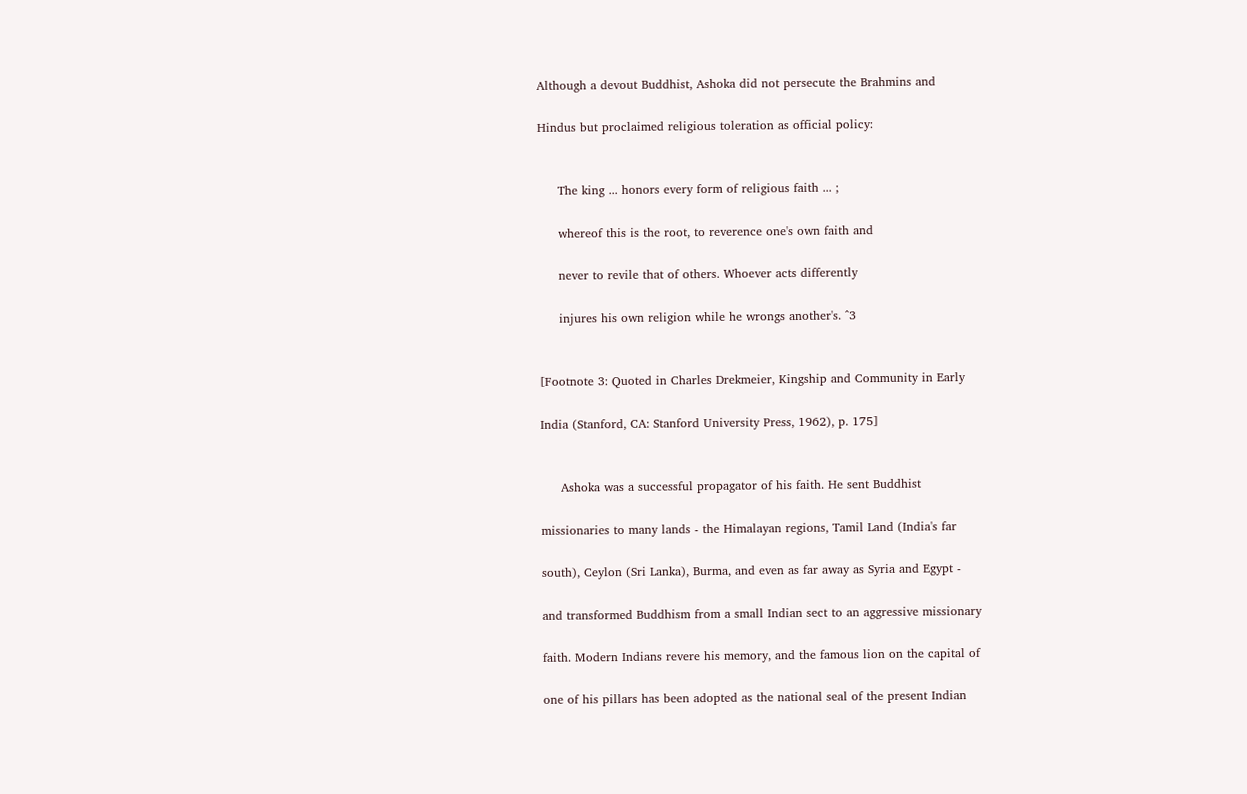Although a devout Buddhist, Ashoka did not persecute the Brahmins and

Hindus but proclaimed religious toleration as official policy:


     The king ... honors every form of religious faith ... ;

     whereof this is the root, to reverence one's own faith and

     never to revile that of others. Whoever acts differently

     injures his own religion while he wrongs another's. ^3


[Footnote 3: Quoted in Charles Drekmeier, Kingship and Community in Early

India (Stanford, CA: Stanford University Press, 1962), p. 175]


     Ashoka was a successful propagator of his faith. He sent Buddhist

missionaries to many lands - the Himalayan regions, Tamil Land (India's far

south), Ceylon (Sri Lanka), Burma, and even as far away as Syria and Egypt -

and transformed Buddhism from a small Indian sect to an aggressive missionary

faith. Modern Indians revere his memory, and the famous lion on the capital of

one of his pillars has been adopted as the national seal of the present Indian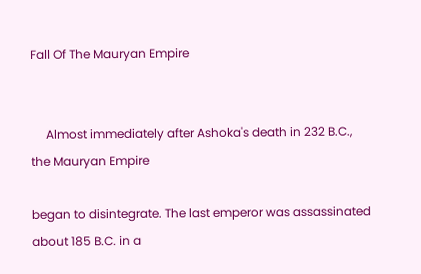Fall Of The Mauryan Empire


     Almost immediately after Ashoka's death in 232 B.C., the Mauryan Empire

began to disintegrate. The last emperor was assassinated about 185 B.C. in a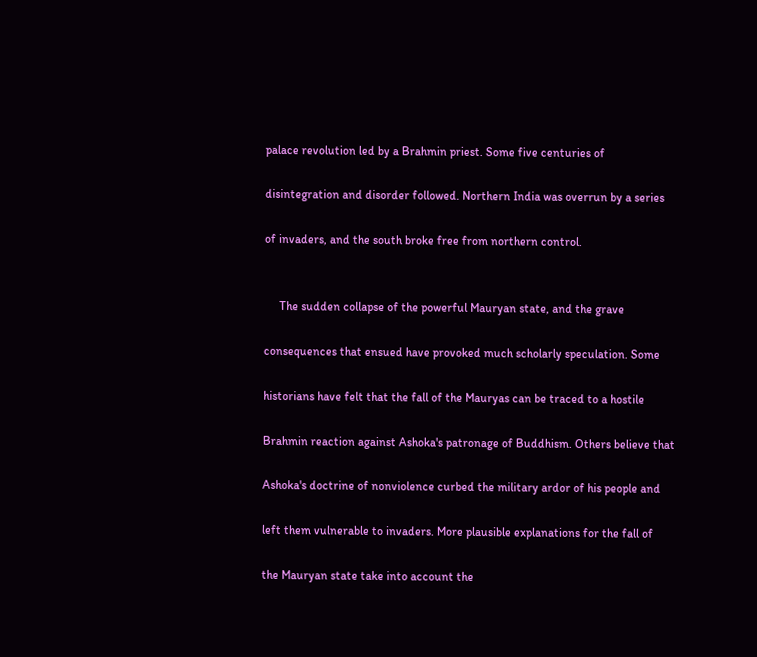palace revolution led by a Brahmin priest. Some five centuries of

disintegration and disorder followed. Northern India was overrun by a series

of invaders, and the south broke free from northern control.


     The sudden collapse of the powerful Mauryan state, and the grave

consequences that ensued have provoked much scholarly speculation. Some

historians have felt that the fall of the Mauryas can be traced to a hostile

Brahmin reaction against Ashoka's patronage of Buddhism. Others believe that

Ashoka's doctrine of nonviolence curbed the military ardor of his people and

left them vulnerable to invaders. More plausible explanations for the fall of

the Mauryan state take into account the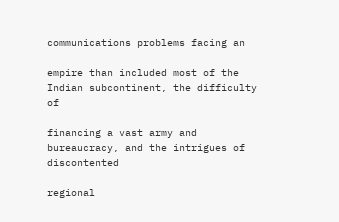communications problems facing an

empire than included most of the Indian subcontinent, the difficulty of

financing a vast army and bureaucracy, and the intrigues of discontented

regional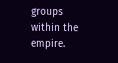groups within the empire.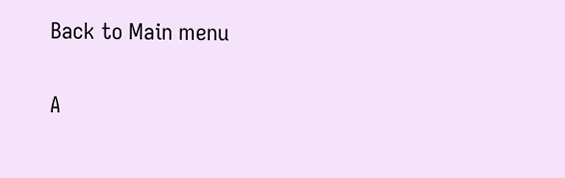Back to Main menu

A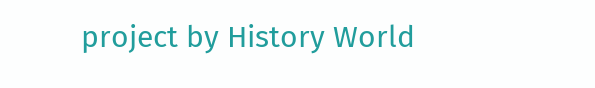project by History World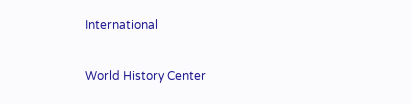International

World History Center